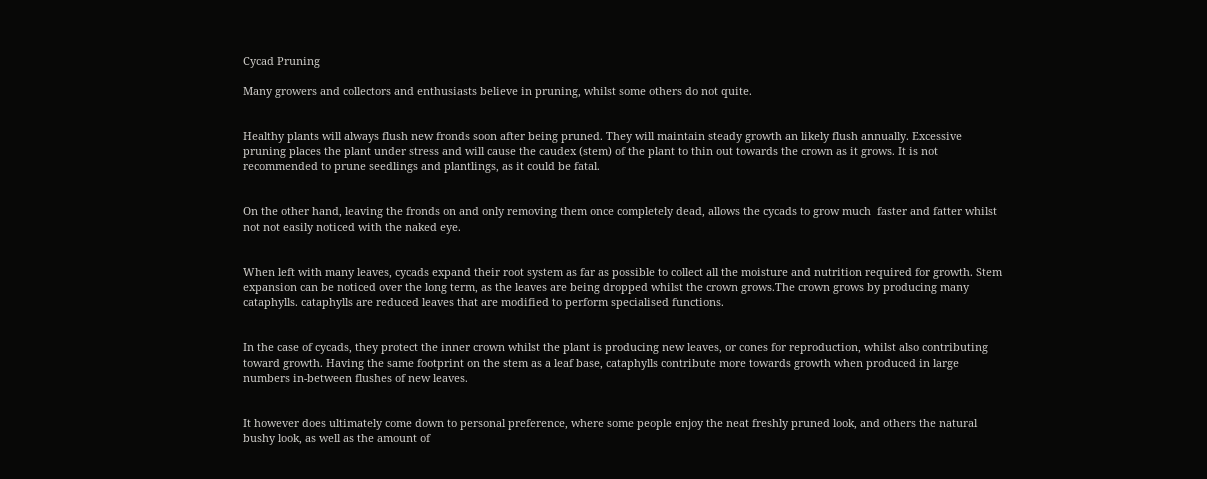Cycad Pruning

Many growers and collectors and enthusiasts believe in pruning, whilst some others do not quite.


Healthy plants will always flush new fronds soon after being pruned. They will maintain steady growth an likely flush annually. Excessive pruning places the plant under stress and will cause the caudex (stem) of the plant to thin out towards the crown as it grows. It is not recommended to prune seedlings and plantlings, as it could be fatal.


On the other hand, leaving the fronds on and only removing them once completely dead, allows the cycads to grow much  faster and fatter whilst not not easily noticed with the naked eye.


When left with many leaves, cycads expand their root system as far as possible to collect all the moisture and nutrition required for growth. Stem expansion can be noticed over the long term, as the leaves are being dropped whilst the crown grows.The crown grows by producing many cataphylls. cataphylls are reduced leaves that are modified to perform specialised functions.


In the case of cycads, they protect the inner crown whilst the plant is producing new leaves, or cones for reproduction, whilst also contributing toward growth. Having the same footprint on the stem as a leaf base, cataphylls contribute more towards growth when produced in large numbers in-between flushes of new leaves.


It however does ultimately come down to personal preference, where some people enjoy the neat freshly pruned look, and others the natural bushy look, as well as the amount of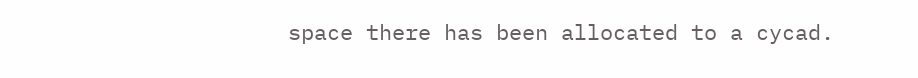space there has been allocated to a cycad.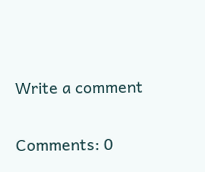Write a comment

Comments: 0